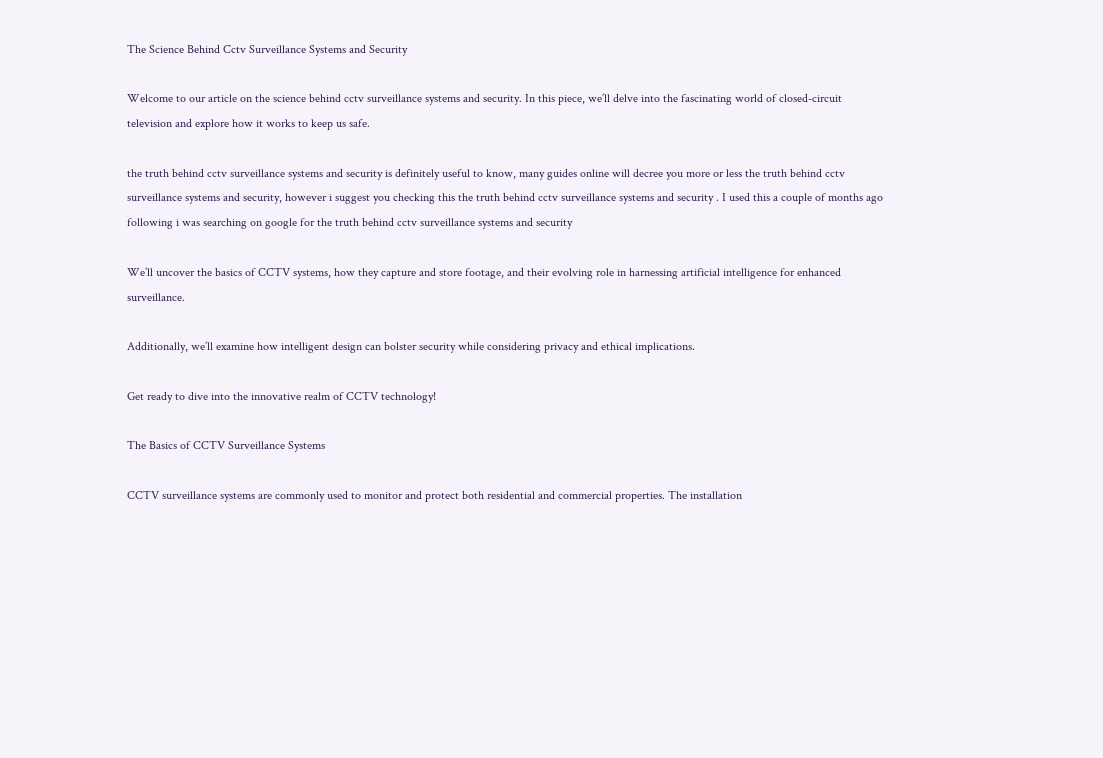The Science Behind Cctv Surveillance Systems and Security

Welcome to our article on the science behind cctv surveillance systems and security. In this piece, we’ll delve into the fascinating world of closed-circuit television and explore how it works to keep us safe.

the truth behind cctv surveillance systems and security is definitely useful to know, many guides online will decree you more or less the truth behind cctv surveillance systems and security, however i suggest you checking this the truth behind cctv surveillance systems and security . I used this a couple of months ago following i was searching on google for the truth behind cctv surveillance systems and security

We’ll uncover the basics of CCTV systems, how they capture and store footage, and their evolving role in harnessing artificial intelligence for enhanced surveillance.

Additionally, we’ll examine how intelligent design can bolster security while considering privacy and ethical implications.

Get ready to dive into the innovative realm of CCTV technology!

The Basics of CCTV Surveillance Systems

CCTV surveillance systems are commonly used to monitor and protect both residential and commercial properties. The installation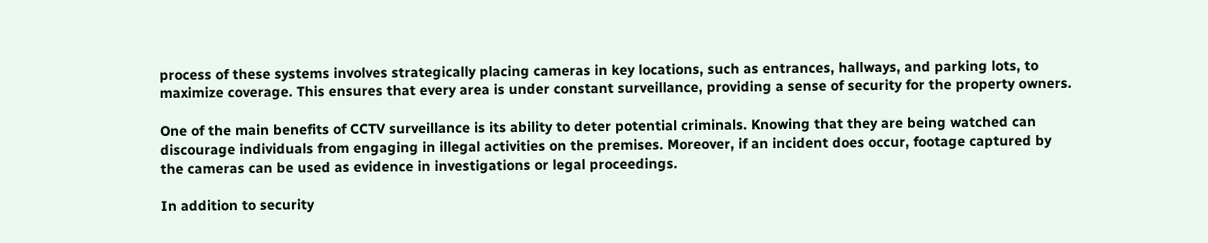process of these systems involves strategically placing cameras in key locations, such as entrances, hallways, and parking lots, to maximize coverage. This ensures that every area is under constant surveillance, providing a sense of security for the property owners.

One of the main benefits of CCTV surveillance is its ability to deter potential criminals. Knowing that they are being watched can discourage individuals from engaging in illegal activities on the premises. Moreover, if an incident does occur, footage captured by the cameras can be used as evidence in investigations or legal proceedings.

In addition to security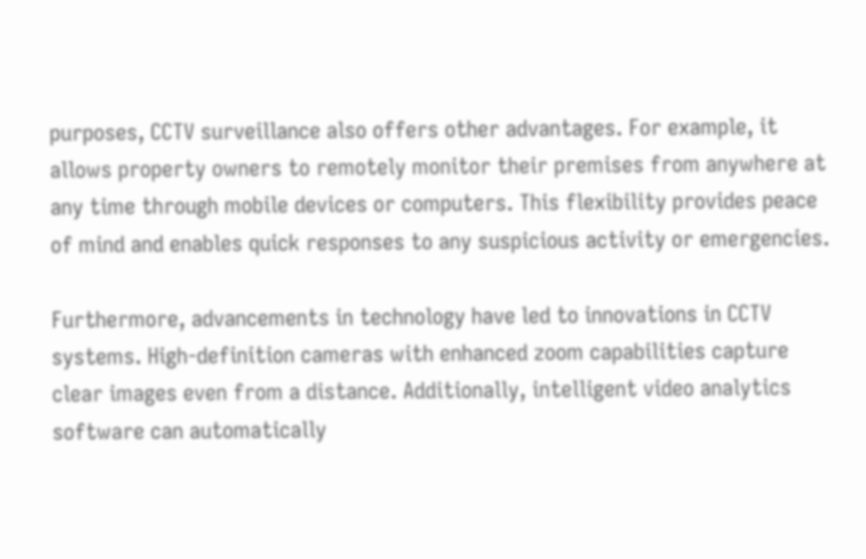purposes, CCTV surveillance also offers other advantages. For example, it allows property owners to remotely monitor their premises from anywhere at any time through mobile devices or computers. This flexibility provides peace of mind and enables quick responses to any suspicious activity or emergencies.

Furthermore, advancements in technology have led to innovations in CCTV systems. High-definition cameras with enhanced zoom capabilities capture clear images even from a distance. Additionally, intelligent video analytics software can automatically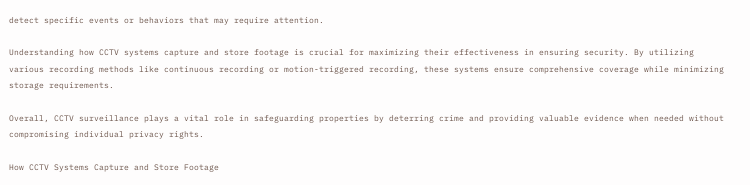detect specific events or behaviors that may require attention.

Understanding how CCTV systems capture and store footage is crucial for maximizing their effectiveness in ensuring security. By utilizing various recording methods like continuous recording or motion-triggered recording, these systems ensure comprehensive coverage while minimizing storage requirements.

Overall, CCTV surveillance plays a vital role in safeguarding properties by deterring crime and providing valuable evidence when needed without compromising individual privacy rights.

How CCTV Systems Capture and Store Footage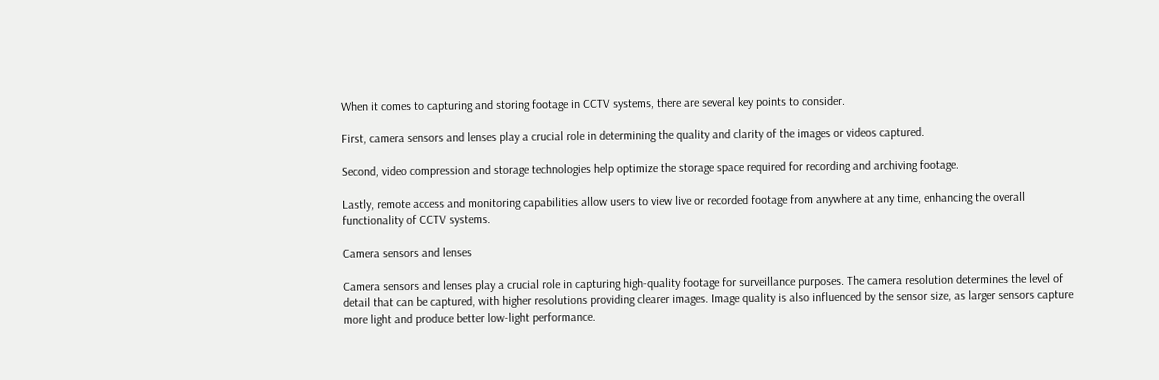When it comes to capturing and storing footage in CCTV systems, there are several key points to consider.

First, camera sensors and lenses play a crucial role in determining the quality and clarity of the images or videos captured.

Second, video compression and storage technologies help optimize the storage space required for recording and archiving footage.

Lastly, remote access and monitoring capabilities allow users to view live or recorded footage from anywhere at any time, enhancing the overall functionality of CCTV systems.

Camera sensors and lenses

Camera sensors and lenses play a crucial role in capturing high-quality footage for surveillance purposes. The camera resolution determines the level of detail that can be captured, with higher resolutions providing clearer images. Image quality is also influenced by the sensor size, as larger sensors capture more light and produce better low-light performance.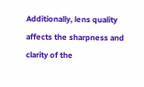Additionally, lens quality affects the sharpness and clarity of the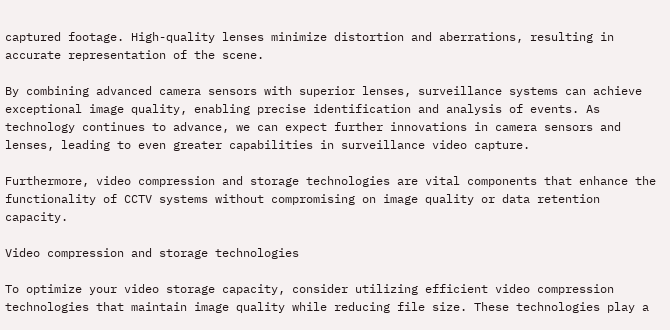captured footage. High-quality lenses minimize distortion and aberrations, resulting in accurate representation of the scene.

By combining advanced camera sensors with superior lenses, surveillance systems can achieve exceptional image quality, enabling precise identification and analysis of events. As technology continues to advance, we can expect further innovations in camera sensors and lenses, leading to even greater capabilities in surveillance video capture.

Furthermore, video compression and storage technologies are vital components that enhance the functionality of CCTV systems without compromising on image quality or data retention capacity.

Video compression and storage technologies

To optimize your video storage capacity, consider utilizing efficient video compression technologies that maintain image quality while reducing file size. These technologies play a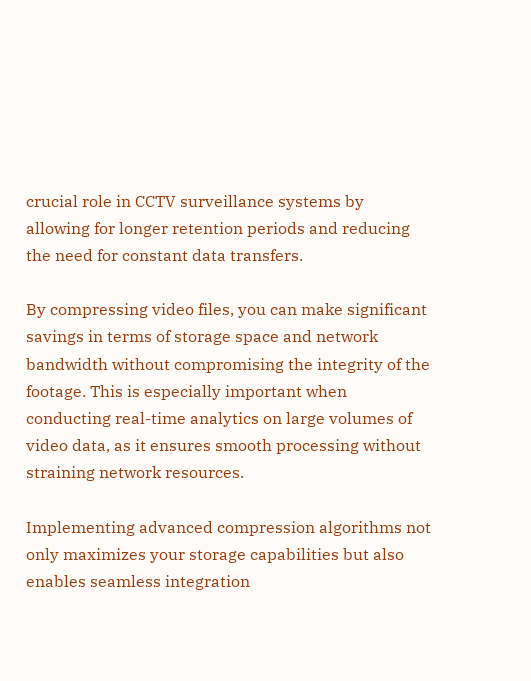crucial role in CCTV surveillance systems by allowing for longer retention periods and reducing the need for constant data transfers.

By compressing video files, you can make significant savings in terms of storage space and network bandwidth without compromising the integrity of the footage. This is especially important when conducting real-time analytics on large volumes of video data, as it ensures smooth processing without straining network resources.

Implementing advanced compression algorithms not only maximizes your storage capabilities but also enables seamless integration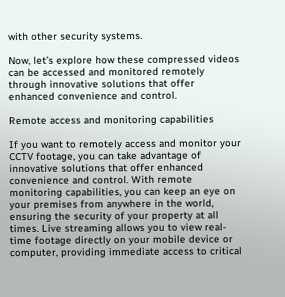with other security systems.

Now, let’s explore how these compressed videos can be accessed and monitored remotely through innovative solutions that offer enhanced convenience and control.

Remote access and monitoring capabilities

If you want to remotely access and monitor your CCTV footage, you can take advantage of innovative solutions that offer enhanced convenience and control. With remote monitoring capabilities, you can keep an eye on your premises from anywhere in the world, ensuring the security of your property at all times. Live streaming allows you to view real-time footage directly on your mobile device or computer, providing immediate access to critical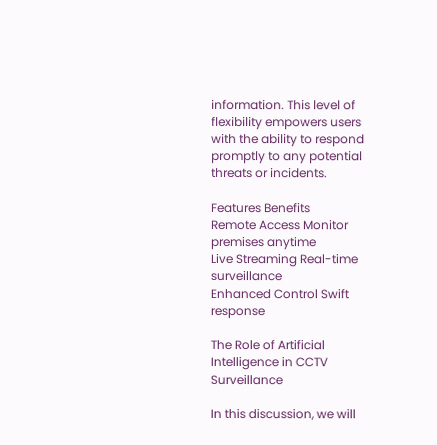information. This level of flexibility empowers users with the ability to respond promptly to any potential threats or incidents.

Features Benefits
Remote Access Monitor premises anytime
Live Streaming Real-time surveillance
Enhanced Control Swift response

The Role of Artificial Intelligence in CCTV Surveillance

In this discussion, we will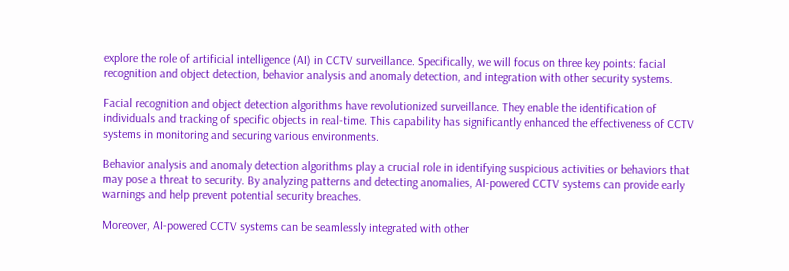explore the role of artificial intelligence (AI) in CCTV surveillance. Specifically, we will focus on three key points: facial recognition and object detection, behavior analysis and anomaly detection, and integration with other security systems.

Facial recognition and object detection algorithms have revolutionized surveillance. They enable the identification of individuals and tracking of specific objects in real-time. This capability has significantly enhanced the effectiveness of CCTV systems in monitoring and securing various environments.

Behavior analysis and anomaly detection algorithms play a crucial role in identifying suspicious activities or behaviors that may pose a threat to security. By analyzing patterns and detecting anomalies, AI-powered CCTV systems can provide early warnings and help prevent potential security breaches.

Moreover, AI-powered CCTV systems can be seamlessly integrated with other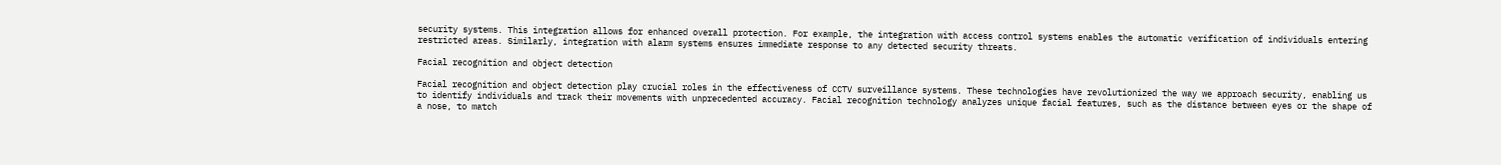security systems. This integration allows for enhanced overall protection. For example, the integration with access control systems enables the automatic verification of individuals entering restricted areas. Similarly, integration with alarm systems ensures immediate response to any detected security threats.

Facial recognition and object detection

Facial recognition and object detection play crucial roles in the effectiveness of CCTV surveillance systems. These technologies have revolutionized the way we approach security, enabling us to identify individuals and track their movements with unprecedented accuracy. Facial recognition technology analyzes unique facial features, such as the distance between eyes or the shape of a nose, to match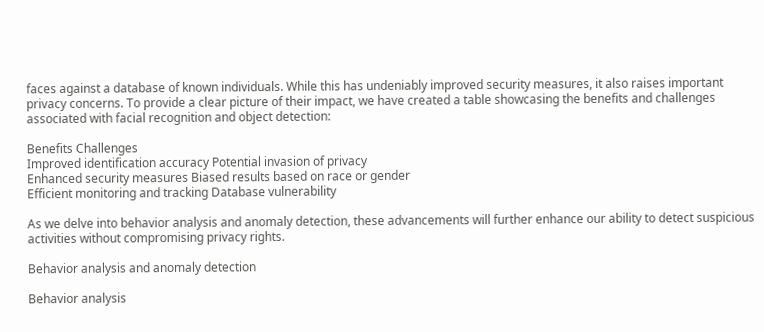faces against a database of known individuals. While this has undeniably improved security measures, it also raises important privacy concerns. To provide a clear picture of their impact, we have created a table showcasing the benefits and challenges associated with facial recognition and object detection:

Benefits Challenges
Improved identification accuracy Potential invasion of privacy
Enhanced security measures Biased results based on race or gender
Efficient monitoring and tracking Database vulnerability

As we delve into behavior analysis and anomaly detection, these advancements will further enhance our ability to detect suspicious activities without compromising privacy rights.

Behavior analysis and anomaly detection

Behavior analysis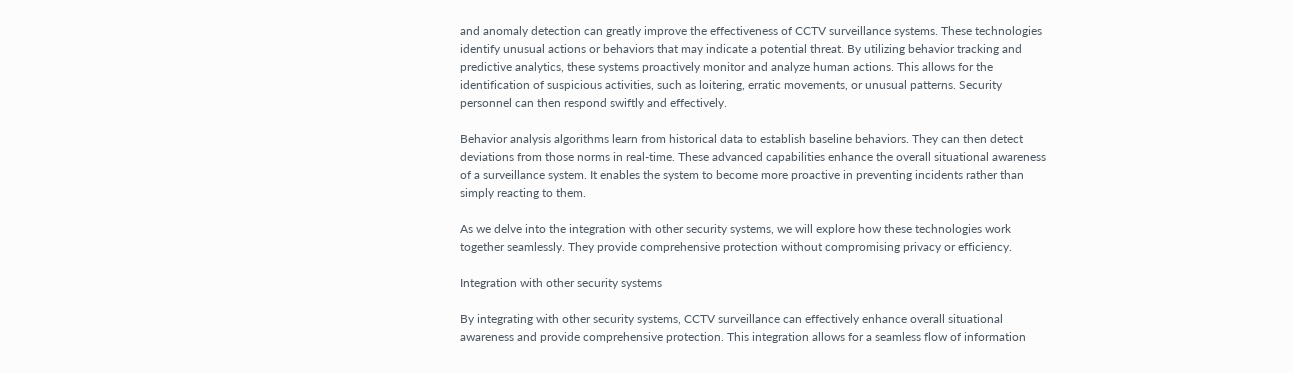and anomaly detection can greatly improve the effectiveness of CCTV surveillance systems. These technologies identify unusual actions or behaviors that may indicate a potential threat. By utilizing behavior tracking and predictive analytics, these systems proactively monitor and analyze human actions. This allows for the identification of suspicious activities, such as loitering, erratic movements, or unusual patterns. Security personnel can then respond swiftly and effectively.

Behavior analysis algorithms learn from historical data to establish baseline behaviors. They can then detect deviations from those norms in real-time. These advanced capabilities enhance the overall situational awareness of a surveillance system. It enables the system to become more proactive in preventing incidents rather than simply reacting to them.

As we delve into the integration with other security systems, we will explore how these technologies work together seamlessly. They provide comprehensive protection without compromising privacy or efficiency.

Integration with other security systems

By integrating with other security systems, CCTV surveillance can effectively enhance overall situational awareness and provide comprehensive protection. This integration allows for a seamless flow of information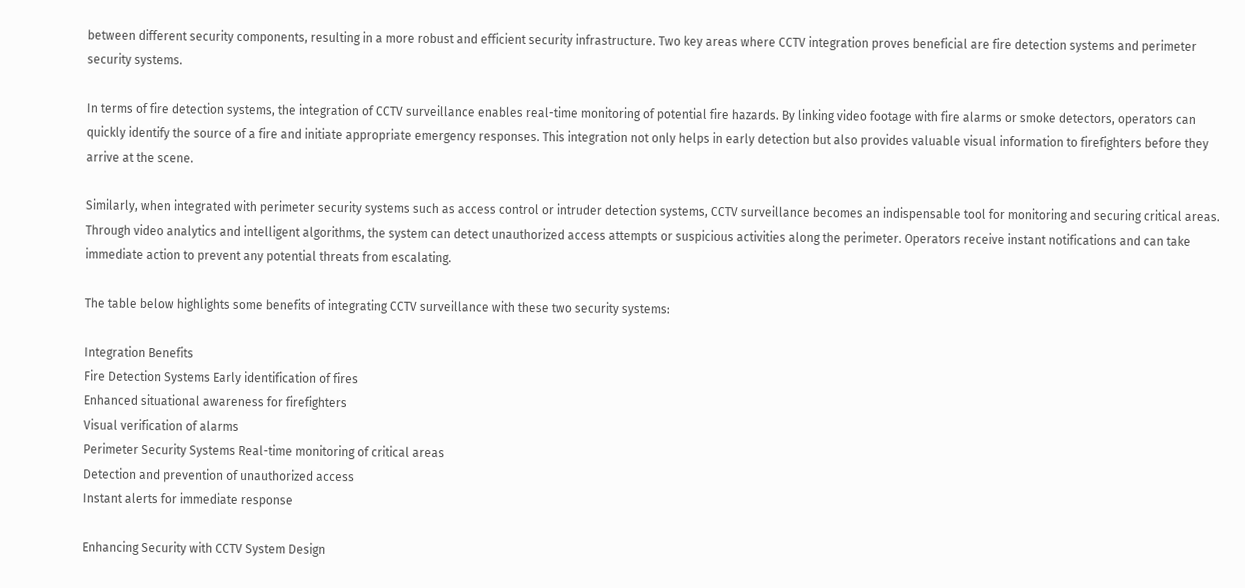between different security components, resulting in a more robust and efficient security infrastructure. Two key areas where CCTV integration proves beneficial are fire detection systems and perimeter security systems.

In terms of fire detection systems, the integration of CCTV surveillance enables real-time monitoring of potential fire hazards. By linking video footage with fire alarms or smoke detectors, operators can quickly identify the source of a fire and initiate appropriate emergency responses. This integration not only helps in early detection but also provides valuable visual information to firefighters before they arrive at the scene.

Similarly, when integrated with perimeter security systems such as access control or intruder detection systems, CCTV surveillance becomes an indispensable tool for monitoring and securing critical areas. Through video analytics and intelligent algorithms, the system can detect unauthorized access attempts or suspicious activities along the perimeter. Operators receive instant notifications and can take immediate action to prevent any potential threats from escalating.

The table below highlights some benefits of integrating CCTV surveillance with these two security systems:

Integration Benefits
Fire Detection Systems Early identification of fires
Enhanced situational awareness for firefighters
Visual verification of alarms
Perimeter Security Systems Real-time monitoring of critical areas
Detection and prevention of unauthorized access
Instant alerts for immediate response

Enhancing Security with CCTV System Design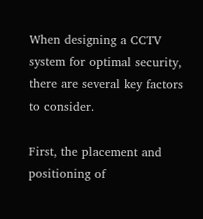When designing a CCTV system for optimal security, there are several key factors to consider.

First, the placement and positioning of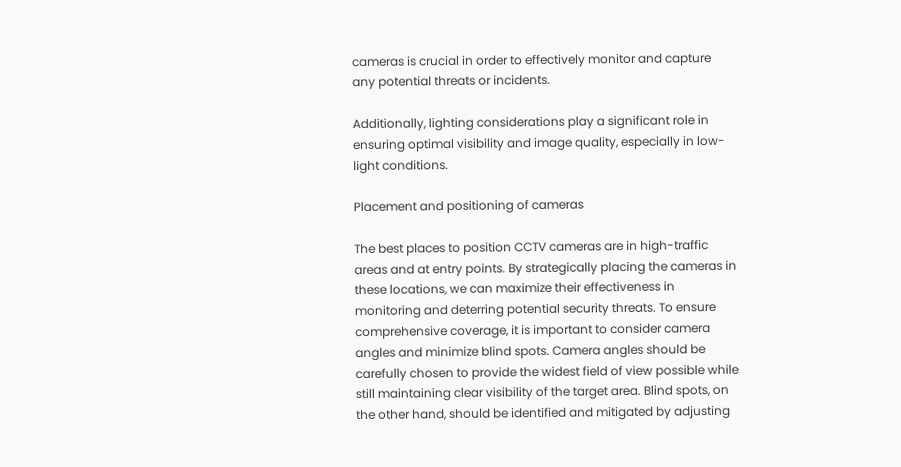cameras is crucial in order to effectively monitor and capture any potential threats or incidents.

Additionally, lighting considerations play a significant role in ensuring optimal visibility and image quality, especially in low-light conditions.

Placement and positioning of cameras

The best places to position CCTV cameras are in high-traffic areas and at entry points. By strategically placing the cameras in these locations, we can maximize their effectiveness in monitoring and deterring potential security threats. To ensure comprehensive coverage, it is important to consider camera angles and minimize blind spots. Camera angles should be carefully chosen to provide the widest field of view possible while still maintaining clear visibility of the target area. Blind spots, on the other hand, should be identified and mitigated by adjusting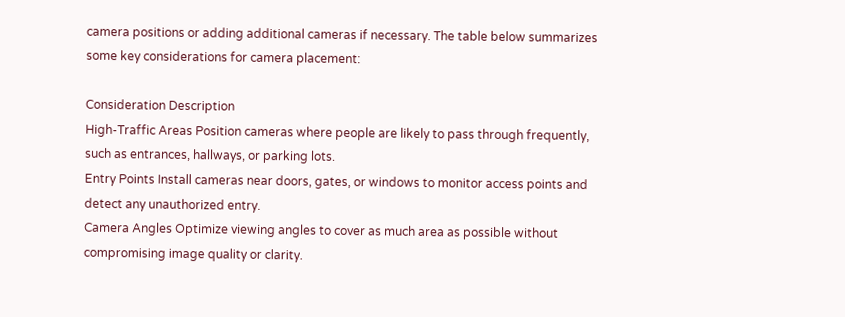camera positions or adding additional cameras if necessary. The table below summarizes some key considerations for camera placement:

Consideration Description
High-Traffic Areas Position cameras where people are likely to pass through frequently, such as entrances, hallways, or parking lots.
Entry Points Install cameras near doors, gates, or windows to monitor access points and detect any unauthorized entry.
Camera Angles Optimize viewing angles to cover as much area as possible without compromising image quality or clarity.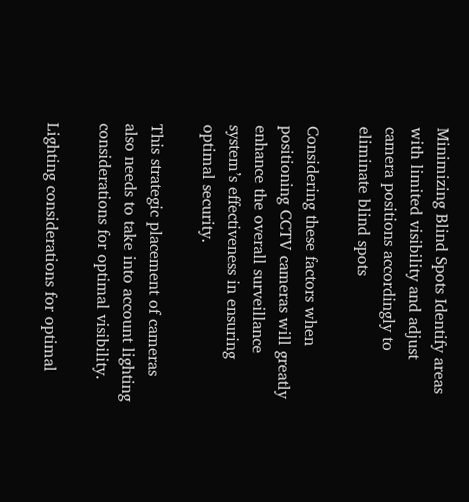Minimizing Blind Spots Identify areas with limited visibility and adjust camera positions accordingly to eliminate blind spots

Considering these factors when positioning CCTV cameras will greatly enhance the overall surveillance system’s effectiveness in ensuring optimal security.

This strategic placement of cameras also needs to take into account lighting considerations for optimal visibility.

Lighting considerations for optimal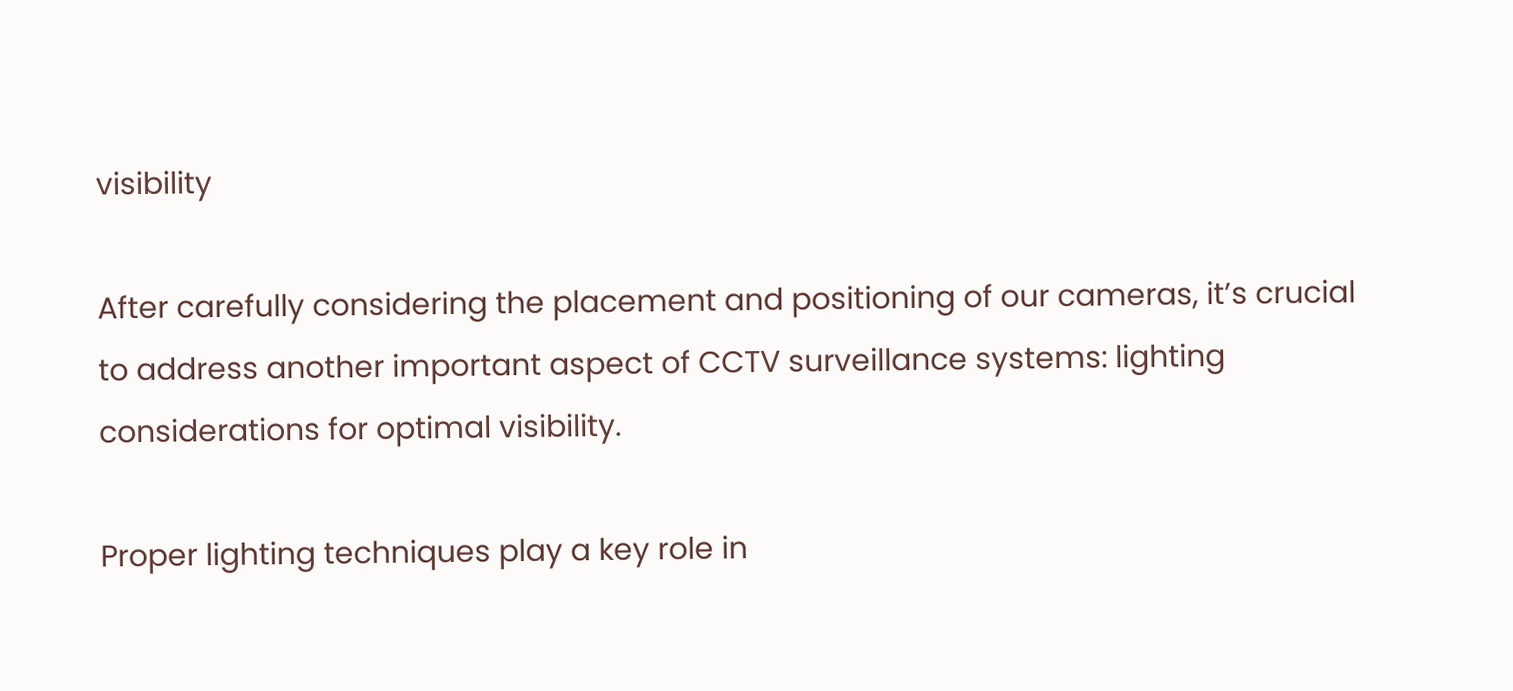visibility

After carefully considering the placement and positioning of our cameras, it’s crucial to address another important aspect of CCTV surveillance systems: lighting considerations for optimal visibility.

Proper lighting techniques play a key role in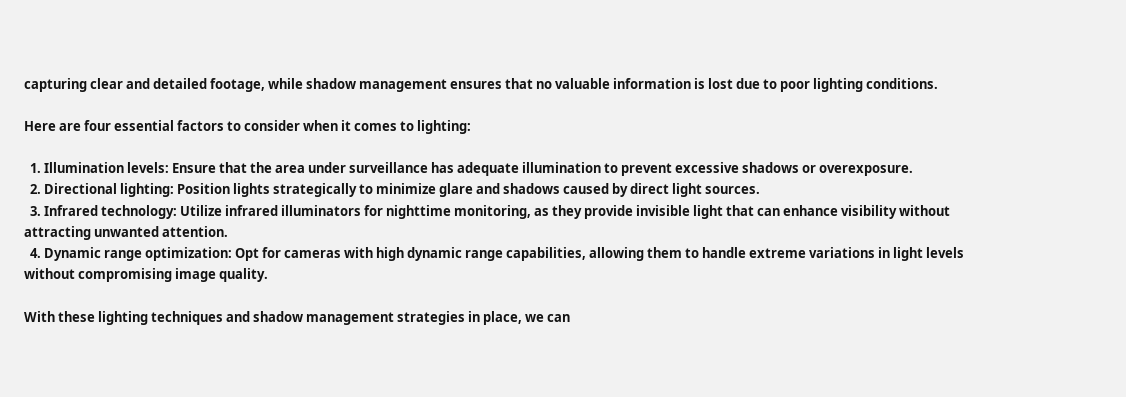capturing clear and detailed footage, while shadow management ensures that no valuable information is lost due to poor lighting conditions.

Here are four essential factors to consider when it comes to lighting:

  1. Illumination levels: Ensure that the area under surveillance has adequate illumination to prevent excessive shadows or overexposure.
  2. Directional lighting: Position lights strategically to minimize glare and shadows caused by direct light sources.
  3. Infrared technology: Utilize infrared illuminators for nighttime monitoring, as they provide invisible light that can enhance visibility without attracting unwanted attention.
  4. Dynamic range optimization: Opt for cameras with high dynamic range capabilities, allowing them to handle extreme variations in light levels without compromising image quality.

With these lighting techniques and shadow management strategies in place, we can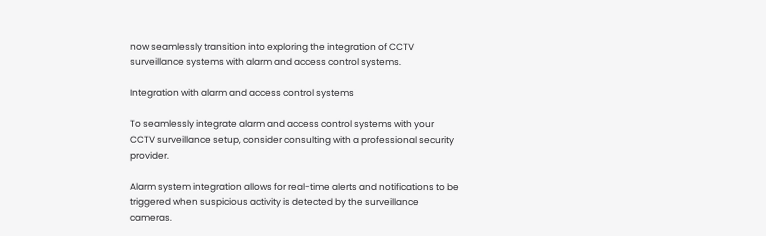now seamlessly transition into exploring the integration of CCTV surveillance systems with alarm and access control systems.

Integration with alarm and access control systems

To seamlessly integrate alarm and access control systems with your CCTV surveillance setup, consider consulting with a professional security provider.

Alarm system integration allows for real-time alerts and notifications to be triggered when suspicious activity is detected by the surveillance cameras.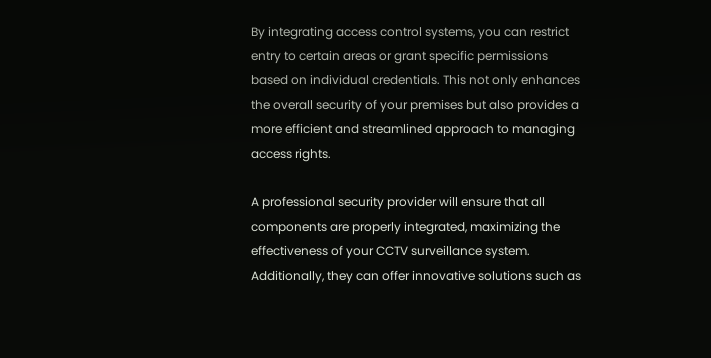By integrating access control systems, you can restrict entry to certain areas or grant specific permissions based on individual credentials. This not only enhances the overall security of your premises but also provides a more efficient and streamlined approach to managing access rights.

A professional security provider will ensure that all components are properly integrated, maximizing the effectiveness of your CCTV surveillance system. Additionally, they can offer innovative solutions such as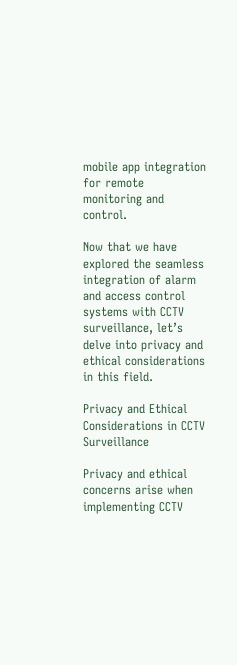mobile app integration for remote monitoring and control.

Now that we have explored the seamless integration of alarm and access control systems with CCTV surveillance, let’s delve into privacy and ethical considerations in this field.

Privacy and Ethical Considerations in CCTV Surveillance

Privacy and ethical concerns arise when implementing CCTV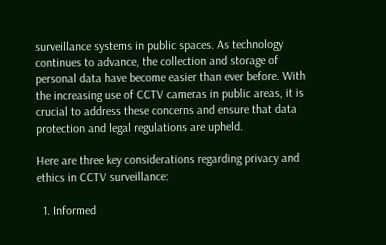surveillance systems in public spaces. As technology continues to advance, the collection and storage of personal data have become easier than ever before. With the increasing use of CCTV cameras in public areas, it is crucial to address these concerns and ensure that data protection and legal regulations are upheld.

Here are three key considerations regarding privacy and ethics in CCTV surveillance:

  1. Informed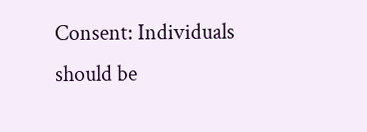Consent: Individuals should be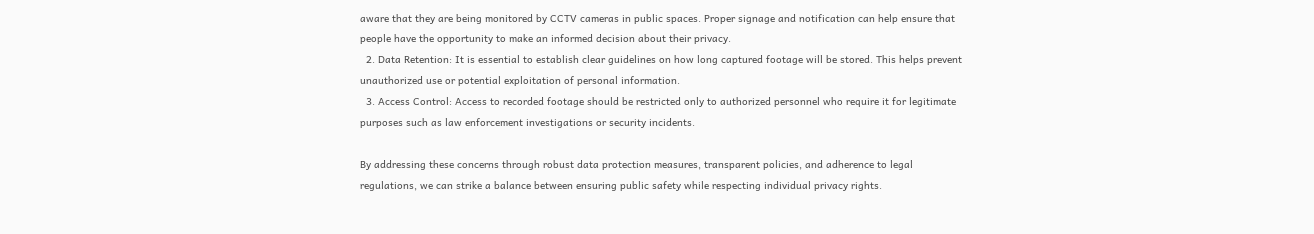aware that they are being monitored by CCTV cameras in public spaces. Proper signage and notification can help ensure that people have the opportunity to make an informed decision about their privacy.
  2. Data Retention: It is essential to establish clear guidelines on how long captured footage will be stored. This helps prevent unauthorized use or potential exploitation of personal information.
  3. Access Control: Access to recorded footage should be restricted only to authorized personnel who require it for legitimate purposes such as law enforcement investigations or security incidents.

By addressing these concerns through robust data protection measures, transparent policies, and adherence to legal regulations, we can strike a balance between ensuring public safety while respecting individual privacy rights.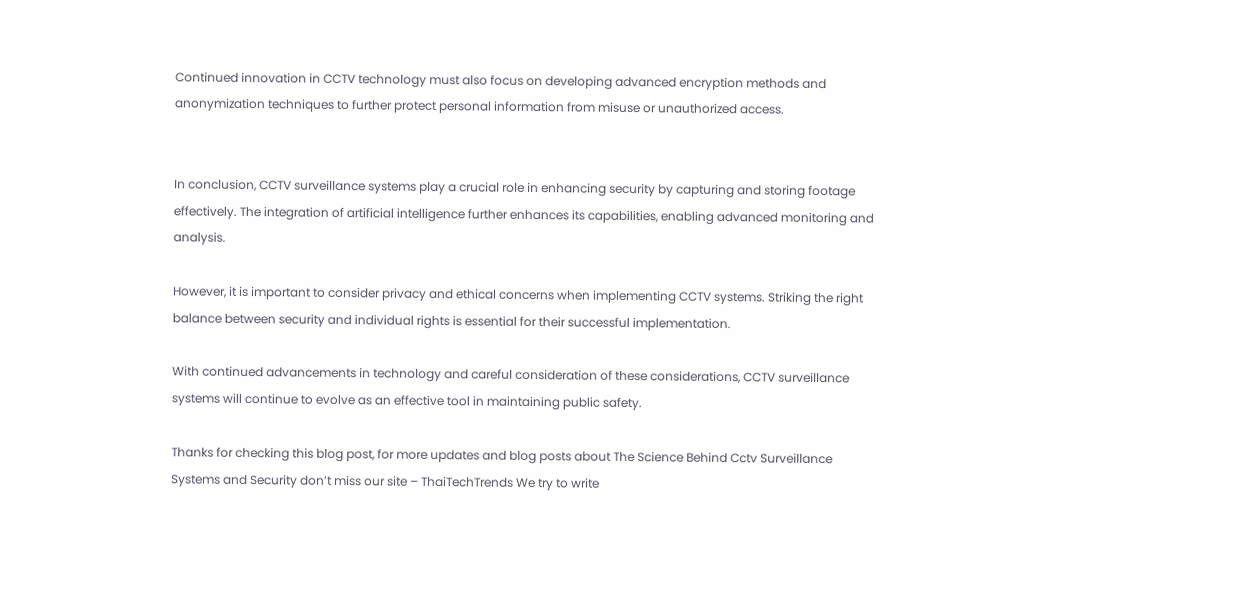Continued innovation in CCTV technology must also focus on developing advanced encryption methods and anonymization techniques to further protect personal information from misuse or unauthorized access.


In conclusion, CCTV surveillance systems play a crucial role in enhancing security by capturing and storing footage effectively. The integration of artificial intelligence further enhances its capabilities, enabling advanced monitoring and analysis.

However, it is important to consider privacy and ethical concerns when implementing CCTV systems. Striking the right balance between security and individual rights is essential for their successful implementation.

With continued advancements in technology and careful consideration of these considerations, CCTV surveillance systems will continue to evolve as an effective tool in maintaining public safety.

Thanks for checking this blog post, for more updates and blog posts about The Science Behind Cctv Surveillance Systems and Security don’t miss our site – ThaiTechTrends We try to write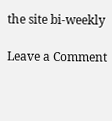the site bi-weekly

Leave a Comment